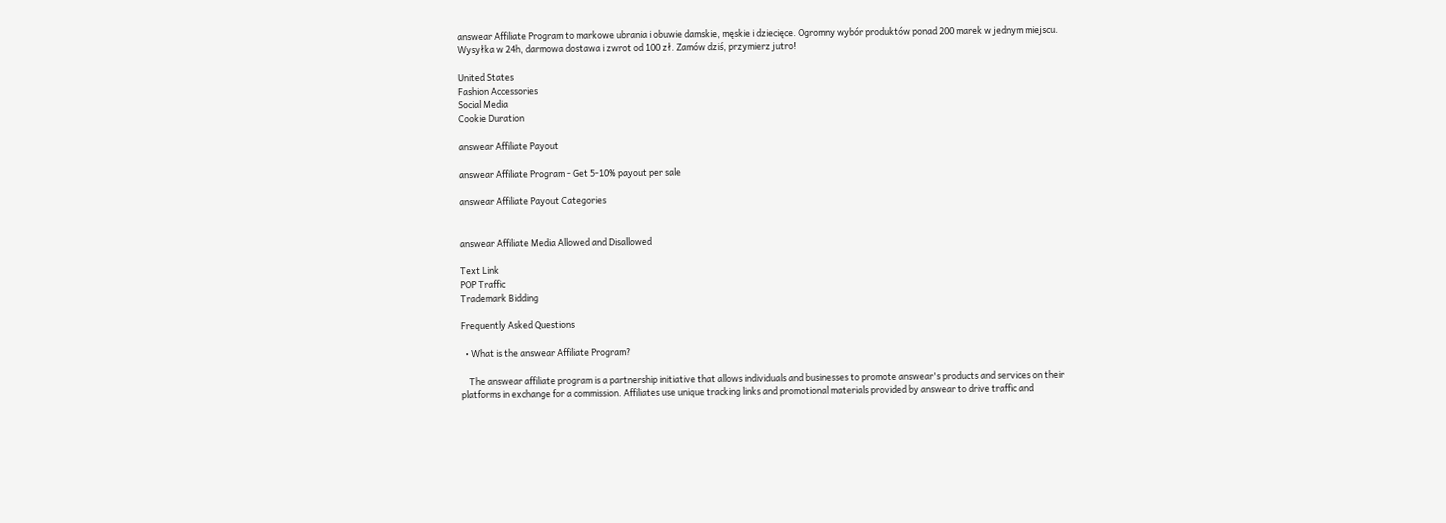answear Affiliate Program to markowe ubrania i obuwie damskie, męskie i dziecięce. Ogromny wybór produktów ponad 200 marek w jednym miejscu. Wysyłka w 24h, darmowa dostawa i zwrot od 100 zł. Zamów dziś, przymierz jutro!

United States
Fashion Accessories
Social Media
Cookie Duration

answear Affiliate Payout

answear Affiliate Program - Get 5-10% payout per sale

answear Affiliate Payout Categories


answear Affiliate Media Allowed and Disallowed

Text Link
POP Traffic
Trademark Bidding

Frequently Asked Questions

  • What is the answear Affiliate Program?

    The answear affiliate program is a partnership initiative that allows individuals and businesses to promote answear's products and services on their platforms in exchange for a commission. Affiliates use unique tracking links and promotional materials provided by answear to drive traffic and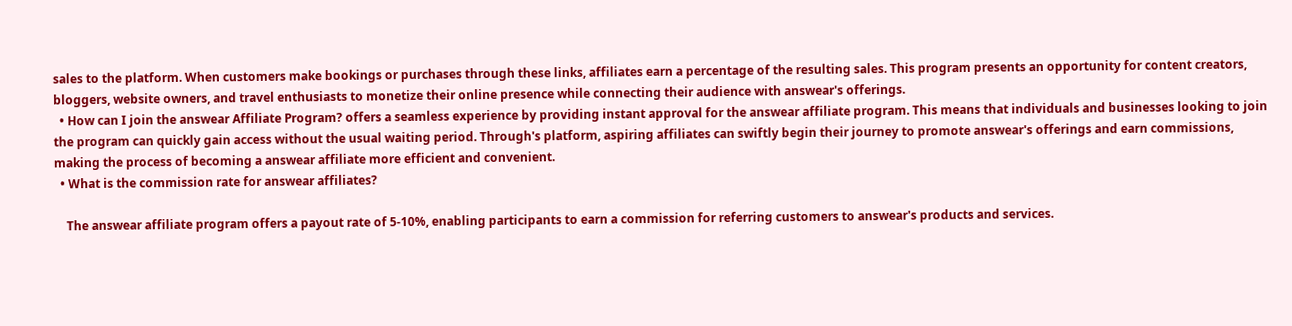sales to the platform. When customers make bookings or purchases through these links, affiliates earn a percentage of the resulting sales. This program presents an opportunity for content creators, bloggers, website owners, and travel enthusiasts to monetize their online presence while connecting their audience with answear's offerings.
  • How can I join the answear Affiliate Program? offers a seamless experience by providing instant approval for the answear affiliate program. This means that individuals and businesses looking to join the program can quickly gain access without the usual waiting period. Through's platform, aspiring affiliates can swiftly begin their journey to promote answear's offerings and earn commissions, making the process of becoming a answear affiliate more efficient and convenient.
  • What is the commission rate for answear affiliates?

    The answear affiliate program offers a payout rate of 5-10%, enabling participants to earn a commission for referring customers to answear's products and services.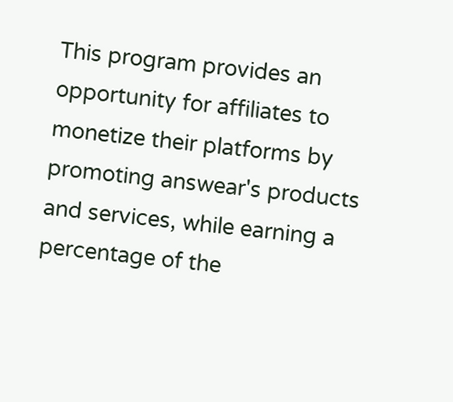This program provides an opportunity for affiliates to monetize their platforms by promoting answear's products and services, while earning a percentage of the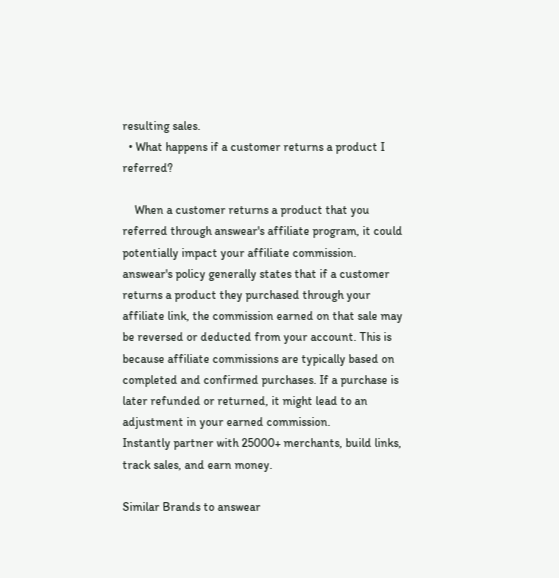resulting sales.
  • What happens if a customer returns a product I referred?

    When a customer returns a product that you referred through answear's affiliate program, it could potentially impact your affiliate commission. answear's policy generally states that if a customer returns a product they purchased through your affiliate link, the commission earned on that sale may be reversed or deducted from your account. This is because affiliate commissions are typically based on completed and confirmed purchases. If a purchase is later refunded or returned, it might lead to an adjustment in your earned commission.
Instantly partner with 25000+ merchants, build links, track sales, and earn money.

Similar Brands to answear